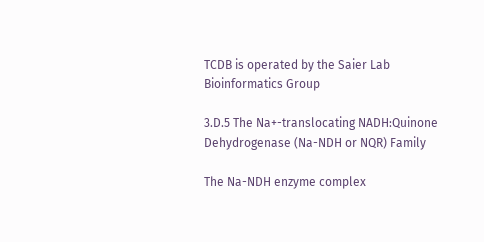TCDB is operated by the Saier Lab Bioinformatics Group

3.D.5 The Na+-translocating NADH:Quinone Dehydrogenase (Na-NDH or NQR) Family

The Na-NDH enzyme complex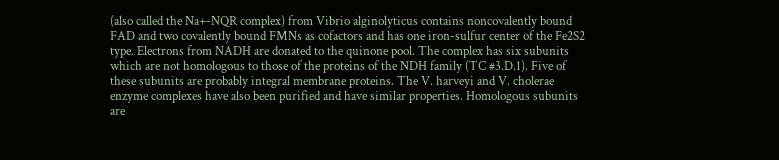(also called the Na+-NQR complex) from Vibrio alginolyticus contains noncovalently bound FAD and two covalently bound FMNs as cofactors and has one iron-sulfur center of the Fe2S2 type. Electrons from NADH are donated to the quinone pool. The complex has six subunits which are not homologous to those of the proteins of the NDH family (TC #3.D.1). Five of these subunits are probably integral membrane proteins. The V. harveyi and V. cholerae enzyme complexes have also been purified and have similar properties. Homologous subunits are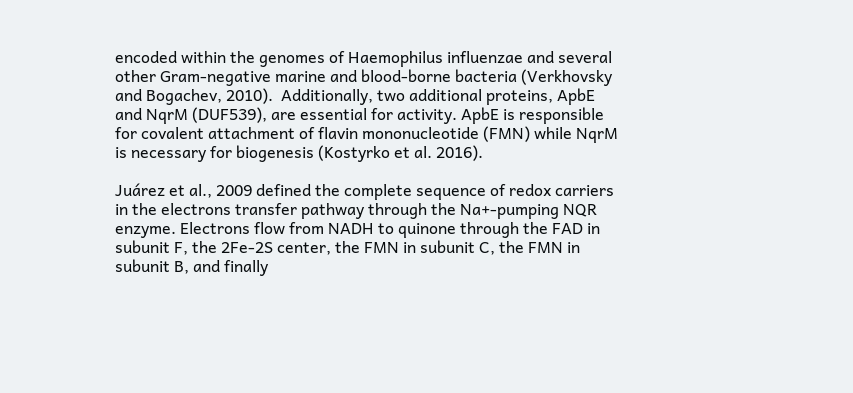encoded within the genomes of Haemophilus influenzae and several other Gram-negative marine and blood-borne bacteria (Verkhovsky and Bogachev, 2010).  Additionally, two additional proteins, ApbE and NqrM (DUF539), are essential for activity. ApbE is responsible for covalent attachment of flavin mononucleotide (FMN) while NqrM is necessary for biogenesis (Kostyrko et al. 2016).

Juárez et al., 2009 defined the complete sequence of redox carriers in the electrons transfer pathway through the Na+-pumping NQR enzyme. Electrons flow from NADH to quinone through the FAD in subunit F, the 2Fe-2S center, the FMN in subunit C, the FMN in subunit B, and finally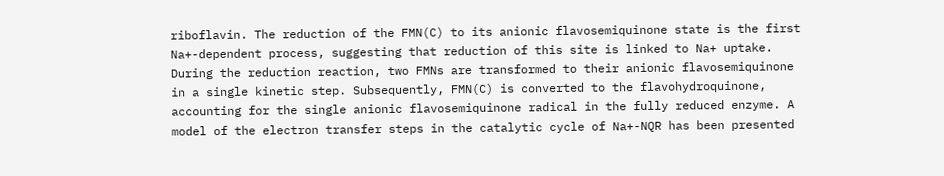riboflavin. The reduction of the FMN(C) to its anionic flavosemiquinone state is the first Na+-dependent process, suggesting that reduction of this site is linked to Na+ uptake. During the reduction reaction, two FMNs are transformed to their anionic flavosemiquinone in a single kinetic step. Subsequently, FMN(C) is converted to the flavohydroquinone, accounting for the single anionic flavosemiquinone radical in the fully reduced enzyme. A model of the electron transfer steps in the catalytic cycle of Na+-NQR has been presented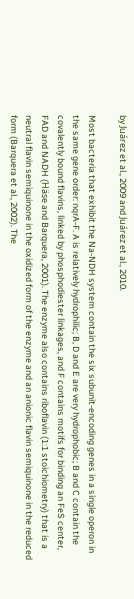by Juárez et al., 2009 and Juárez et al., 2010.

Most bacteria that exhibit the Na-NDH system contain the six subunit-encoding genes in a single operon in the same gene order: nqrA-F. A is relatively hydrophilic; B, D and E are very hydrophobic; B and C contain the covalently bound flavins, linked by phosphodiester linkages, and F contains motifs for binding an FeS center, FAD and NADH (Häse and Barquera, 2001). The enzyme also contains riboflavin (1:1 stoichiometry) that is a neutral flavin semiquinone in the oxidized form of the enzyme and an anionic flavin semiquinone in the reduced form (Barquera et al., 2002). The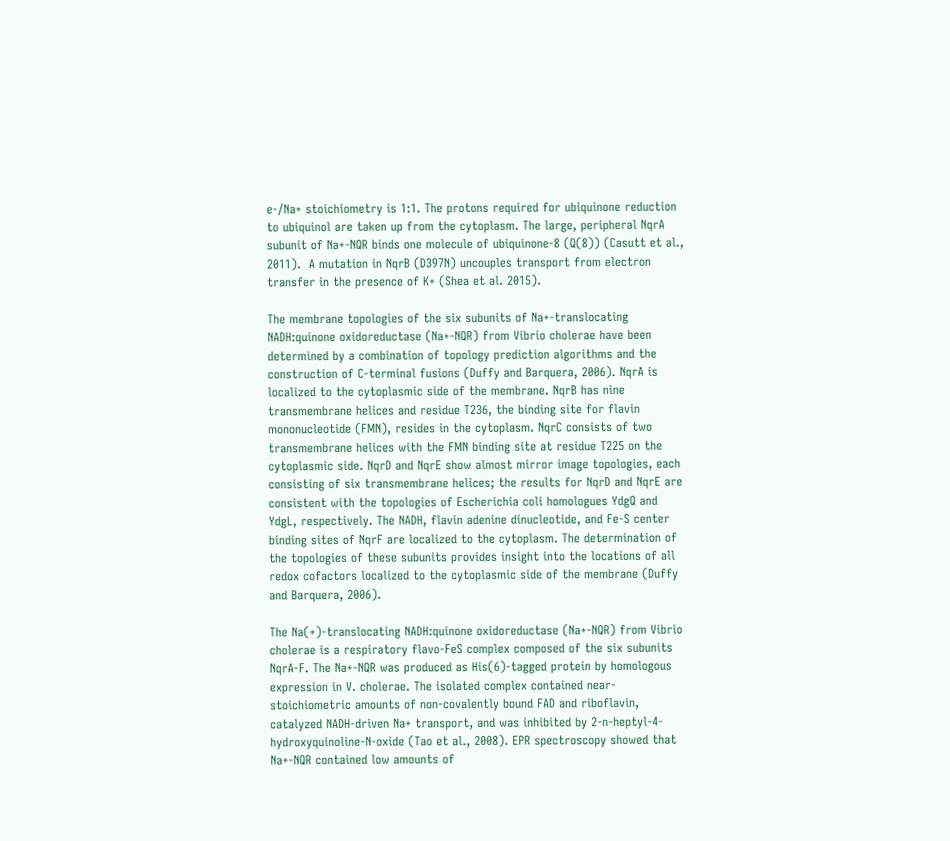e-/Na+ stoichiometry is 1:1. The protons required for ubiquinone reduction to ubiquinol are taken up from the cytoplasm. The large, peripheral NqrA subunit of Na+-NQR binds one molecule of ubiquinone-8 (Q(8)) (Casutt et al., 2011).  A mutation in NqrB (D397N) uncouples transport from electron transfer in the presence of K+ (Shea et al. 2015).

The membrane topologies of the six subunits of Na+-translocating NADH:quinone oxidoreductase (Na+-NQR) from Vibrio cholerae have been determined by a combination of topology prediction algorithms and the construction of C-terminal fusions (Duffy and Barquera, 2006). NqrA is localized to the cytoplasmic side of the membrane. NqrB has nine transmembrane helices and residue T236, the binding site for flavin mononucleotide (FMN), resides in the cytoplasm. NqrC consists of two transmembrane helices with the FMN binding site at residue T225 on the cytoplasmic side. NqrD and NqrE show almost mirror image topologies, each consisting of six transmembrane helices; the results for NqrD and NqrE are consistent with the topologies of Escherichia coli homologues YdgQ and YdgL, respectively. The NADH, flavin adenine dinucleotide, and Fe-S center binding sites of NqrF are localized to the cytoplasm. The determination of the topologies of these subunits provides insight into the locations of all redox cofactors localized to the cytoplasmic side of the membrane (Duffy and Barquera, 2006).

The Na(+)-translocating NADH:quinone oxidoreductase (Na+-NQR) from Vibrio cholerae is a respiratory flavo-FeS complex composed of the six subunits NqrA-F. The Na+-NQR was produced as His(6)-tagged protein by homologous expression in V. cholerae. The isolated complex contained near-stoichiometric amounts of non-covalently bound FAD and riboflavin, catalyzed NADH-driven Na+ transport, and was inhibited by 2-n-heptyl-4-hydroxyquinoline-N-oxide (Tao et al., 2008). EPR spectroscopy showed that Na+-NQR contained low amounts of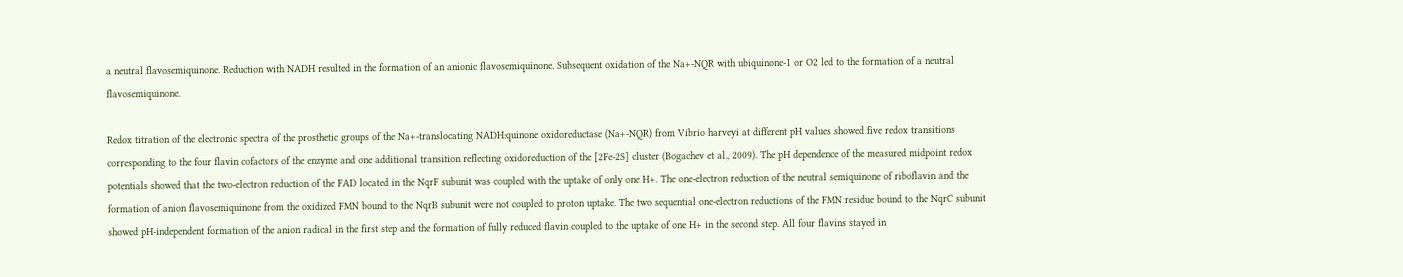a neutral flavosemiquinone. Reduction with NADH resulted in the formation of an anionic flavosemiquinone. Subsequent oxidation of the Na+-NQR with ubiquinone-1 or O2 led to the formation of a neutral flavosemiquinone.

Redox titration of the electronic spectra of the prosthetic groups of the Na+-translocating NADH:quinone oxidoreductase (Na+-NQR) from Vibrio harveyi at different pH values showed five redox transitions corresponding to the four flavin cofactors of the enzyme and one additional transition reflecting oxidoreduction of the [2Fe-2S] cluster (Bogachev et al., 2009). The pH dependence of the measured midpoint redox potentials showed that the two-electron reduction of the FAD located in the NqrF subunit was coupled with the uptake of only one H+. The one-electron reduction of the neutral semiquinone of riboflavin and the formation of anion flavosemiquinone from the oxidized FMN bound to the NqrB subunit were not coupled to proton uptake. The two sequential one-electron reductions of the FMN residue bound to the NqrC subunit showed pH-independent formation of the anion radical in the first step and the formation of fully reduced flavin coupled to the uptake of one H+ in the second step. All four flavins stayed in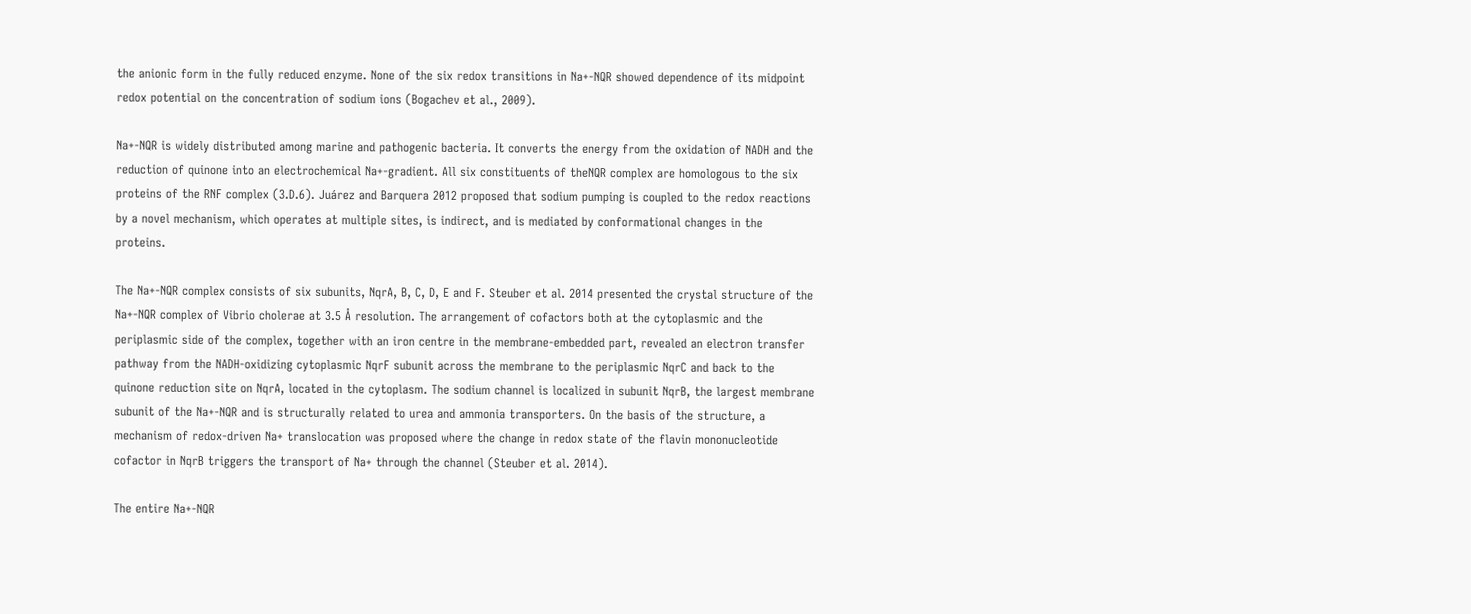the anionic form in the fully reduced enzyme. None of the six redox transitions in Na+-NQR showed dependence of its midpoint redox potential on the concentration of sodium ions (Bogachev et al., 2009).

Na+-NQR is widely distributed among marine and pathogenic bacteria. It converts the energy from the oxidation of NADH and the reduction of quinone into an electrochemical Na+-gradient. All six constituents of theNQR complex are homologous to the six proteins of the RNF complex (3.D.6). Juárez and Barquera 2012 proposed that sodium pumping is coupled to the redox reactions by a novel mechanism, which operates at multiple sites, is indirect, and is mediated by conformational changes in the proteins.

The Na+-NQR complex consists of six subunits, NqrA, B, C, D, E and F. Steuber et al. 2014 presented the crystal structure of the Na+-NQR complex of Vibrio cholerae at 3.5 Å resolution. The arrangement of cofactors both at the cytoplasmic and the periplasmic side of the complex, together with an iron centre in the membrane-embedded part, revealed an electron transfer pathway from the NADH-oxidizing cytoplasmic NqrF subunit across the membrane to the periplasmic NqrC and back to the quinone reduction site on NqrA, located in the cytoplasm. The sodium channel is localized in subunit NqrB, the largest membrane subunit of the Na+-NQR and is structurally related to urea and ammonia transporters. On the basis of the structure, a mechanism of redox-driven Na+ translocation was proposed where the change in redox state of the flavin mononucleotide cofactor in NqrB triggers the transport of Na+ through the channel (Steuber et al. 2014).

The entire Na+-NQR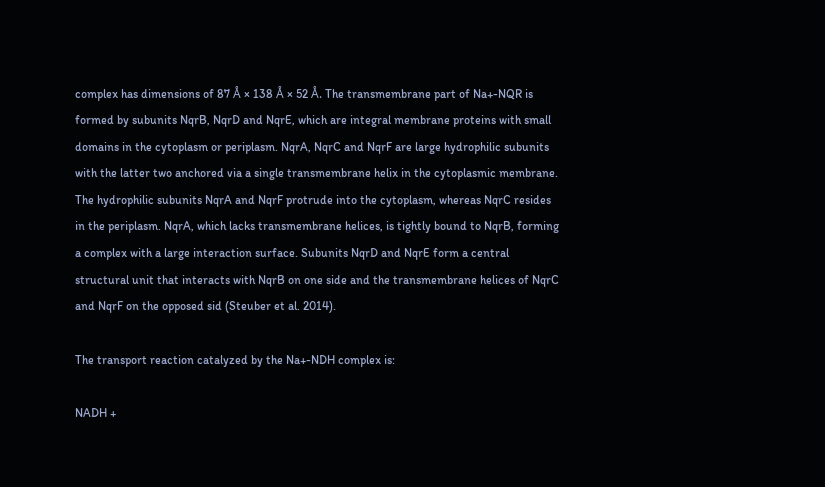complex has dimensions of 87 Å × 138 Å × 52 Å. The transmembrane part of Na+-NQR is formed by subunits NqrB, NqrD and NqrE, which are integral membrane proteins with small domains in the cytoplasm or periplasm. NqrA, NqrC and NqrF are large hydrophilic subunits with the latter two anchored via a single transmembrane helix in the cytoplasmic membrane. The hydrophilic subunits NqrA and NqrF protrude into the cytoplasm, whereas NqrC resides in the periplasm. NqrA, which lacks transmembrane helices, is tightly bound to NqrB, forming a complex with a large interaction surface. Subunits NqrD and NqrE form a central structural unit that interacts with NqrB on one side and the transmembrane helices of NqrC and NqrF on the opposed sid (Steuber et al. 2014).

The transport reaction catalyzed by the Na+-NDH complex is:

NADH +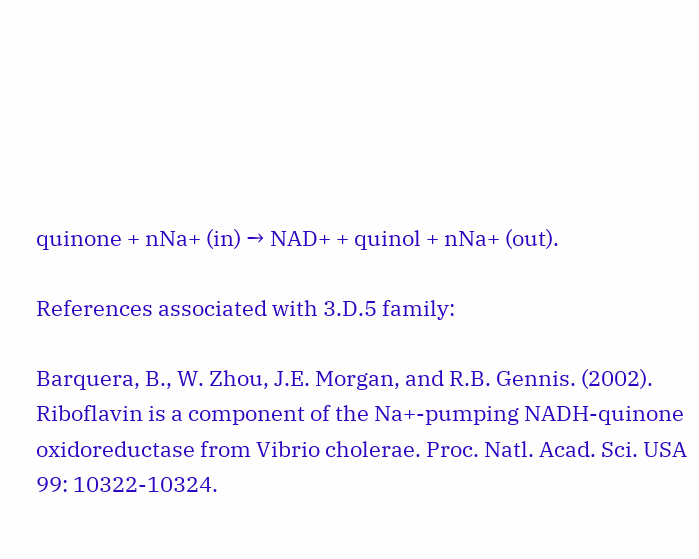quinone + nNa+ (in) → NAD+ + quinol + nNa+ (out).

References associated with 3.D.5 family:

Barquera, B., W. Zhou, J.E. Morgan, and R.B. Gennis. (2002). Riboflavin is a component of the Na+-pumping NADH-quinone oxidoreductase from Vibrio cholerae. Proc. Natl. Acad. Sci. USA 99: 10322-10324.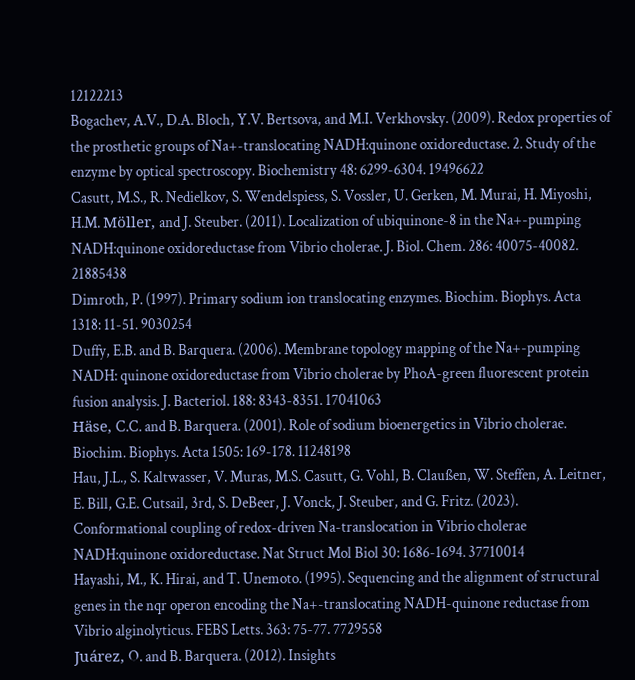12122213
Bogachev, A.V., D.A. Bloch, Y.V. Bertsova, and M.I. Verkhovsky. (2009). Redox properties of the prosthetic groups of Na+-translocating NADH:quinone oxidoreductase. 2. Study of the enzyme by optical spectroscopy. Biochemistry 48: 6299-6304. 19496622
Casutt, M.S., R. Nedielkov, S. Wendelspiess, S. Vossler, U. Gerken, M. Murai, H. Miyoshi, H.M. Möller, and J. Steuber. (2011). Localization of ubiquinone-8 in the Na+-pumping NADH:quinone oxidoreductase from Vibrio cholerae. J. Biol. Chem. 286: 40075-40082. 21885438
Dimroth, P. (1997). Primary sodium ion translocating enzymes. Biochim. Biophys. Acta 1318: 11-51. 9030254
Duffy, E.B. and B. Barquera. (2006). Membrane topology mapping of the Na+-pumping NADH: quinone oxidoreductase from Vibrio cholerae by PhoA-green fluorescent protein fusion analysis. J. Bacteriol. 188: 8343-8351. 17041063
Häse, C.C. and B. Barquera. (2001). Role of sodium bioenergetics in Vibrio cholerae. Biochim. Biophys. Acta 1505: 169-178. 11248198
Hau, J.L., S. Kaltwasser, V. Muras, M.S. Casutt, G. Vohl, B. Claußen, W. Steffen, A. Leitner, E. Bill, G.E. Cutsail, 3rd, S. DeBeer, J. Vonck, J. Steuber, and G. Fritz. (2023). Conformational coupling of redox-driven Na-translocation in Vibrio cholerae NADH:quinone oxidoreductase. Nat Struct Mol Biol 30: 1686-1694. 37710014
Hayashi, M., K. Hirai, and T. Unemoto. (1995). Sequencing and the alignment of structural genes in the nqr operon encoding the Na+-translocating NADH-quinone reductase from Vibrio alginolyticus. FEBS Letts. 363: 75-77. 7729558
Juárez, O. and B. Barquera. (2012). Insights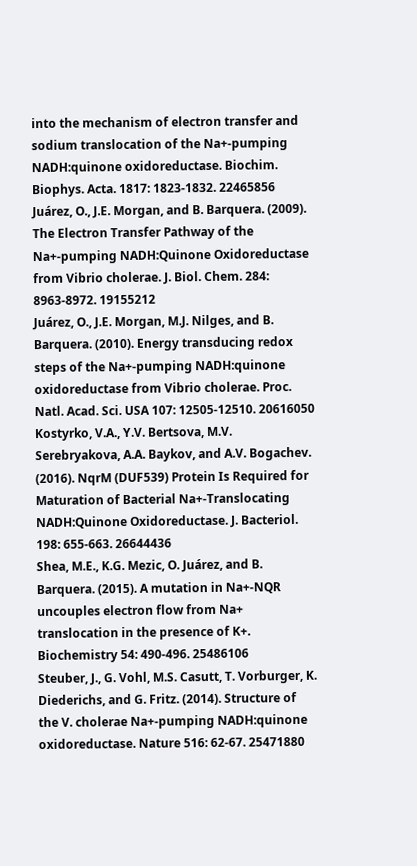into the mechanism of electron transfer and sodium translocation of the Na+-pumping NADH:quinone oxidoreductase. Biochim. Biophys. Acta. 1817: 1823-1832. 22465856
Juárez, O., J.E. Morgan, and B. Barquera. (2009). The Electron Transfer Pathway of the Na+-pumping NADH:Quinone Oxidoreductase from Vibrio cholerae. J. Biol. Chem. 284: 8963-8972. 19155212
Juárez, O., J.E. Morgan, M.J. Nilges, and B. Barquera. (2010). Energy transducing redox steps of the Na+-pumping NADH:quinone oxidoreductase from Vibrio cholerae. Proc. Natl. Acad. Sci. USA 107: 12505-12510. 20616050
Kostyrko, V.A., Y.V. Bertsova, M.V. Serebryakova, A.A. Baykov, and A.V. Bogachev. (2016). NqrM (DUF539) Protein Is Required for Maturation of Bacterial Na+-Translocating NADH:Quinone Oxidoreductase. J. Bacteriol. 198: 655-663. 26644436
Shea, M.E., K.G. Mezic, O. Juárez, and B. Barquera. (2015). A mutation in Na+-NQR uncouples electron flow from Na+ translocation in the presence of K+. Biochemistry 54: 490-496. 25486106
Steuber, J., G. Vohl, M.S. Casutt, T. Vorburger, K. Diederichs, and G. Fritz. (2014). Structure of the V. cholerae Na+-pumping NADH:quinone oxidoreductase. Nature 516: 62-67. 25471880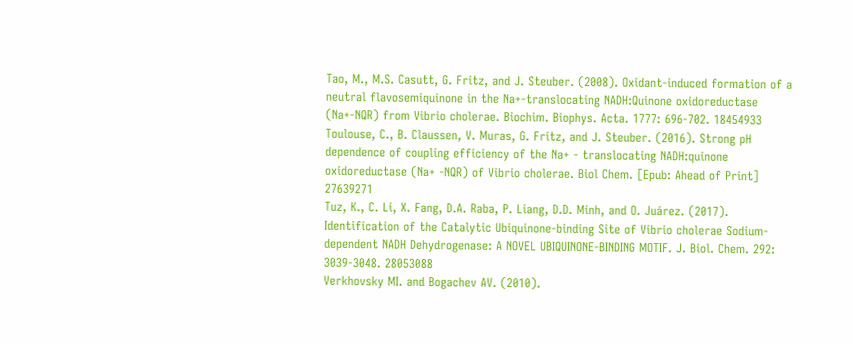Tao, M., M.S. Casutt, G. Fritz, and J. Steuber. (2008). Oxidant-induced formation of a neutral flavosemiquinone in the Na+-translocating NADH:Quinone oxidoreductase (Na+-NQR) from Vibrio cholerae. Biochim. Biophys. Acta. 1777: 696-702. 18454933
Toulouse, C., B. Claussen, V. Muras, G. Fritz, and J. Steuber. (2016). Strong pH dependence of coupling efficiency of the Na+ - translocating NADH:quinone oxidoreductase (Na+ -NQR) of Vibrio cholerae. Biol Chem. [Epub: Ahead of Print] 27639271
Tuz, K., C. Li, X. Fang, D.A. Raba, P. Liang, D.D. Minh, and O. Juárez. (2017). Identification of the Catalytic Ubiquinone-binding Site of Vibrio cholerae Sodium-dependent NADH Dehydrogenase: A NOVEL UBIQUINONE-BINDING MOTIF. J. Biol. Chem. 292: 3039-3048. 28053088
Verkhovsky MI. and Bogachev AV. (2010).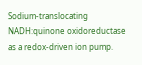Sodium-translocating NADH:quinone oxidoreductase as a redox-driven ion pump.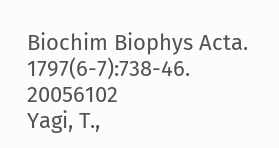Biochim Biophys Acta. 1797(6-7):738-46. 20056102
Yagi, T.,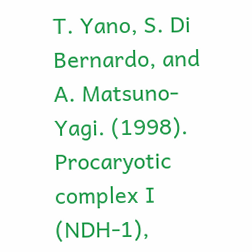T. Yano, S. Di Bernardo, and A. Matsuno-Yagi. (1998). Procaryotic complex I (NDH-1),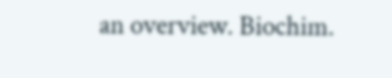an overview. Biochim.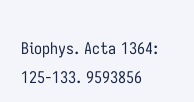Biophys. Acta 1364: 125-133. 9593856